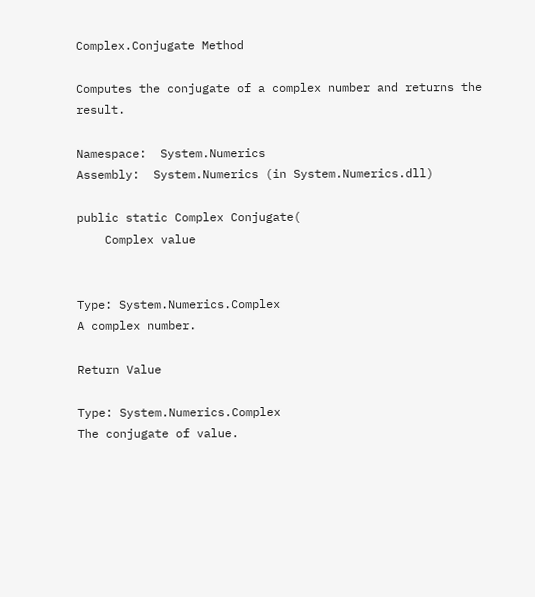Complex.Conjugate Method

Computes the conjugate of a complex number and returns the result.

Namespace:  System.Numerics
Assembly:  System.Numerics (in System.Numerics.dll)

public static Complex Conjugate(
    Complex value


Type: System.Numerics.Complex
A complex number.

Return Value

Type: System.Numerics.Complex
The conjugate of value.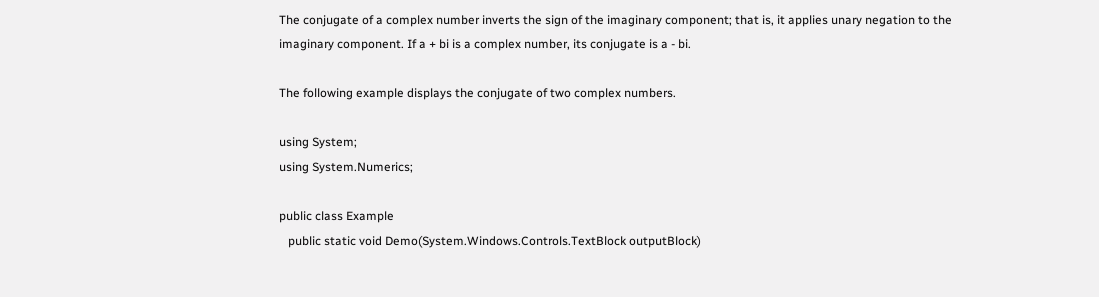The conjugate of a complex number inverts the sign of the imaginary component; that is, it applies unary negation to the imaginary component. If a + bi is a complex number, its conjugate is a - bi.

The following example displays the conjugate of two complex numbers.

using System;
using System.Numerics;

public class Example
   public static void Demo(System.Windows.Controls.TextBlock outputBlock)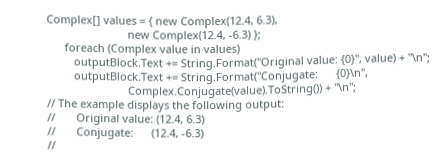Complex[] values = { new Complex(12.4, 6.3),
                           new Complex(12.4, -6.3) };
      foreach (Complex value in values)
         outputBlock.Text += String.Format("Original value: {0}", value) + "\n";
         outputBlock.Text += String.Format("Conjugate:      {0}\n",
                           Complex.Conjugate(value).ToString()) + "\n";
// The example displays the following output:
//       Original value: (12.4, 6.3)
//       Conjugate:      (12.4, -6.3)
//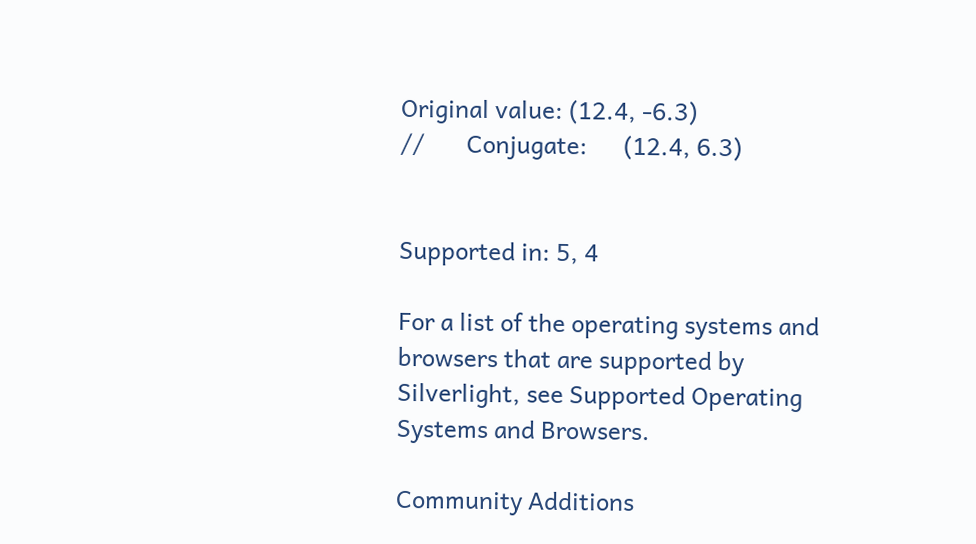Original value: (12.4, -6.3)
//       Conjugate:      (12.4, 6.3)


Supported in: 5, 4

For a list of the operating systems and browsers that are supported by Silverlight, see Supported Operating Systems and Browsers.

Community Additions